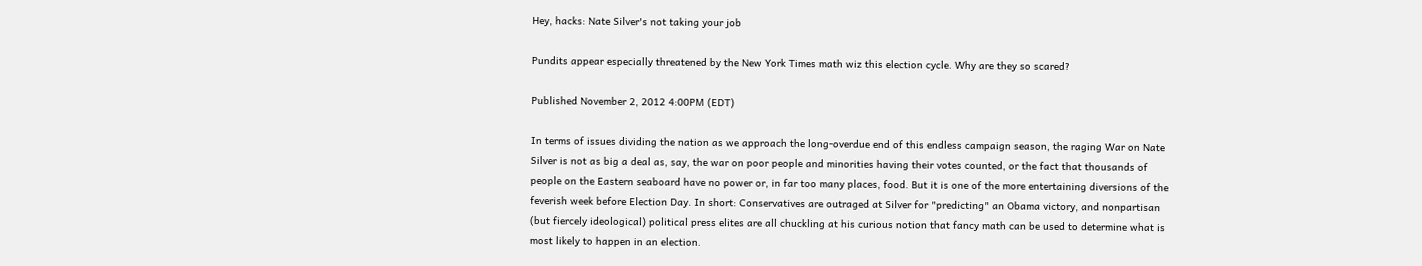Hey, hacks: Nate Silver's not taking your job

Pundits appear especially threatened by the New York Times math wiz this election cycle. Why are they so scared?

Published November 2, 2012 4:00PM (EDT)

In terms of issues dividing the nation as we approach the long-overdue end of this endless campaign season, the raging War on Nate Silver is not as big a deal as, say, the war on poor people and minorities having their votes counted, or the fact that thousands of people on the Eastern seaboard have no power or, in far too many places, food. But it is one of the more entertaining diversions of the feverish week before Election Day. In short: Conservatives are outraged at Silver for "predicting" an Obama victory, and nonpartisan (but fiercely ideological) political press elites are all chuckling at his curious notion that fancy math can be used to determine what is most likely to happen in an election.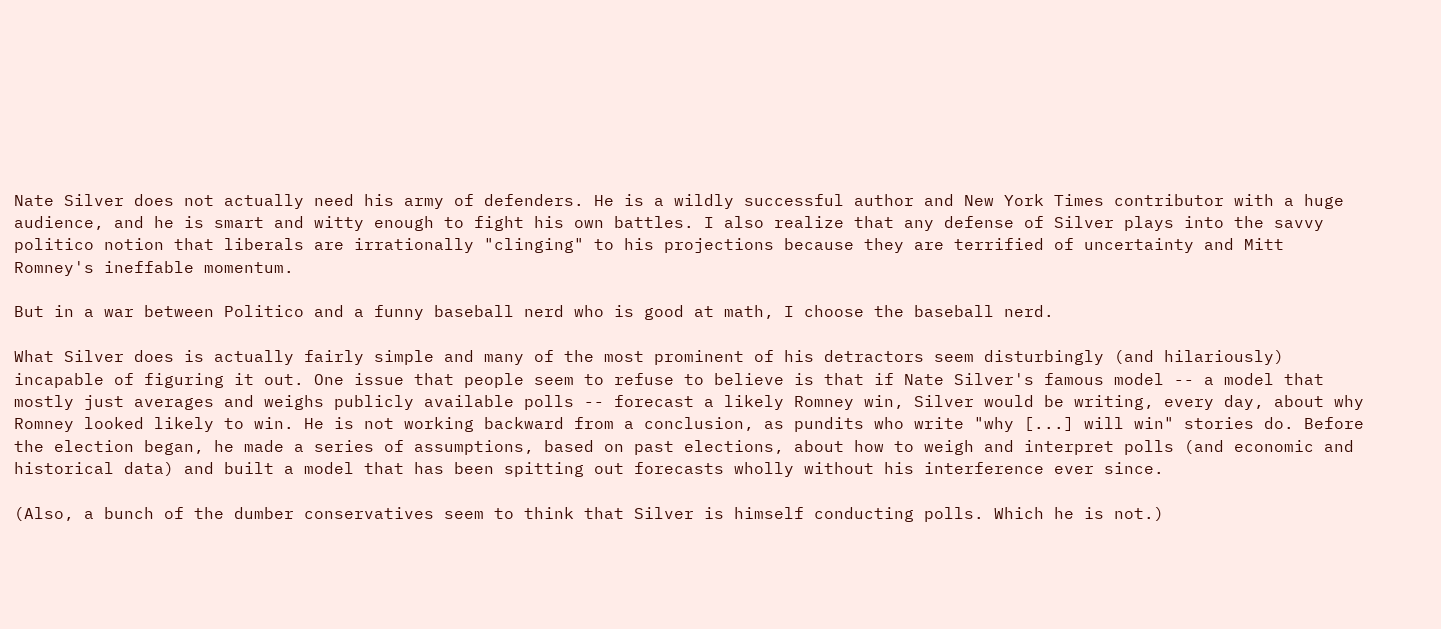Nate Silver does not actually need his army of defenders. He is a wildly successful author and New York Times contributor with a huge audience, and he is smart and witty enough to fight his own battles. I also realize that any defense of Silver plays into the savvy politico notion that liberals are irrationally "clinging" to his projections because they are terrified of uncertainty and Mitt Romney's ineffable momentum.

But in a war between Politico and a funny baseball nerd who is good at math, I choose the baseball nerd.

What Silver does is actually fairly simple and many of the most prominent of his detractors seem disturbingly (and hilariously) incapable of figuring it out. One issue that people seem to refuse to believe is that if Nate Silver's famous model -- a model that mostly just averages and weighs publicly available polls -- forecast a likely Romney win, Silver would be writing, every day, about why Romney looked likely to win. He is not working backward from a conclusion, as pundits who write "why [...] will win" stories do. Before the election began, he made a series of assumptions, based on past elections, about how to weigh and interpret polls (and economic and historical data) and built a model that has been spitting out forecasts wholly without his interference ever since.

(Also, a bunch of the dumber conservatives seem to think that Silver is himself conducting polls. Which he is not.)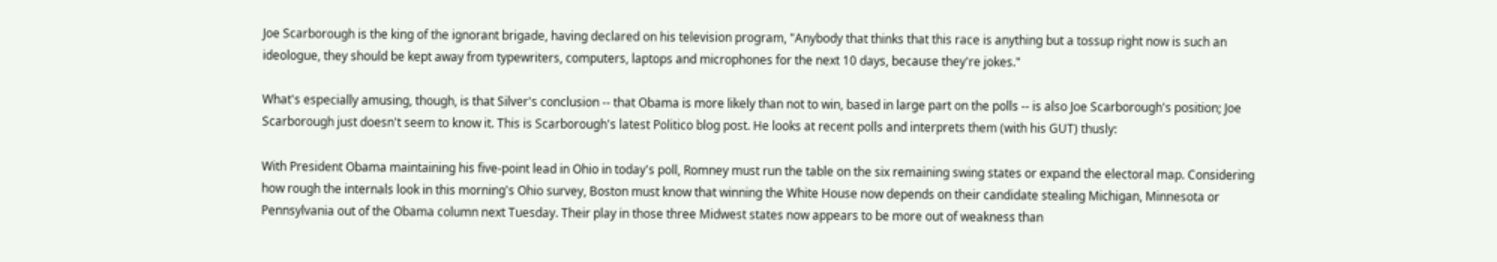Joe Scarborough is the king of the ignorant brigade, having declared on his television program, "Anybody that thinks that this race is anything but a tossup right now is such an ideologue, they should be kept away from typewriters, computers, laptops and microphones for the next 10 days, because they're jokes."

What's especially amusing, though, is that Silver's conclusion -- that Obama is more likely than not to win, based in large part on the polls -- is also Joe Scarborough's position; Joe Scarborough just doesn't seem to know it. This is Scarborough's latest Politico blog post. He looks at recent polls and interprets them (with his GUT) thusly:

With President Obama maintaining his five-point lead in Ohio in today's poll, Romney must run the table on the six remaining swing states or expand the electoral map. Considering how rough the internals look in this morning's Ohio survey, Boston must know that winning the White House now depends on their candidate stealing Michigan, Minnesota or Pennsylvania out of the Obama column next Tuesday. Their play in those three Midwest states now appears to be more out of weakness than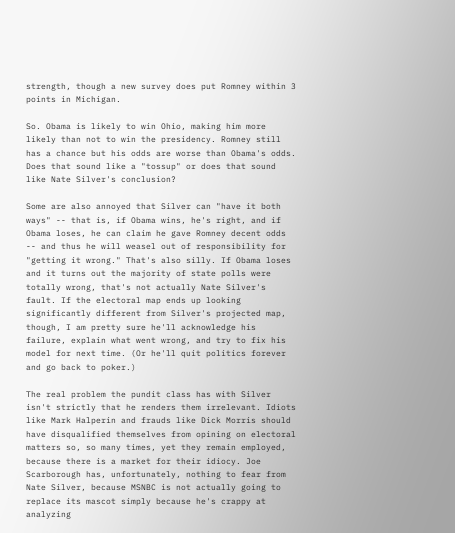strength, though a new survey does put Romney within 3 points in Michigan.

So. Obama is likely to win Ohio, making him more likely than not to win the presidency. Romney still has a chance but his odds are worse than Obama's odds. Does that sound like a "tossup" or does that sound like Nate Silver's conclusion?

Some are also annoyed that Silver can "have it both ways" -- that is, if Obama wins, he's right, and if Obama loses, he can claim he gave Romney decent odds -- and thus he will weasel out of responsibility for "getting it wrong." That's also silly. If Obama loses and it turns out the majority of state polls were totally wrong, that's not actually Nate Silver's fault. If the electoral map ends up looking significantly different from Silver's projected map, though, I am pretty sure he'll acknowledge his failure, explain what went wrong, and try to fix his model for next time. (Or he'll quit politics forever and go back to poker.)

The real problem the pundit class has with Silver isn't strictly that he renders them irrelevant. Idiots like Mark Halperin and frauds like Dick Morris should have disqualified themselves from opining on electoral matters so, so many times, yet they remain employed, because there is a market for their idiocy. Joe Scarborough has, unfortunately, nothing to fear from Nate Silver, because MSNBC is not actually going to replace its mascot simply because he's crappy at analyzing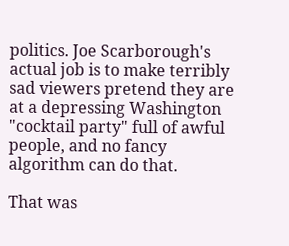politics. Joe Scarborough's actual job is to make terribly sad viewers pretend they are at a depressing Washington "cocktail party" full of awful people, and no fancy algorithm can do that.

That was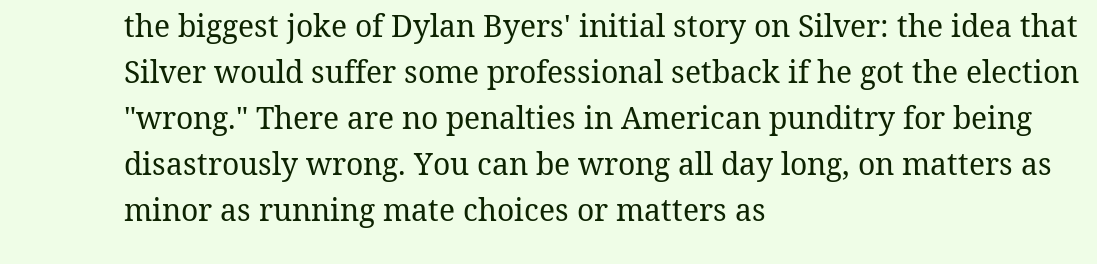the biggest joke of Dylan Byers' initial story on Silver: the idea that Silver would suffer some professional setback if he got the election "wrong." There are no penalties in American punditry for being disastrously wrong. You can be wrong all day long, on matters as minor as running mate choices or matters as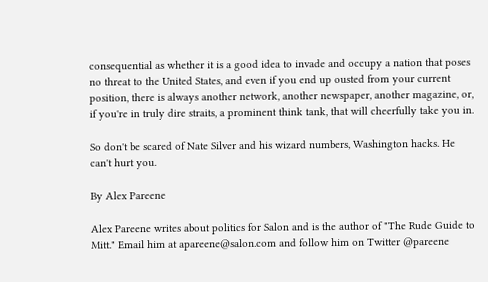consequential as whether it is a good idea to invade and occupy a nation that poses no threat to the United States, and even if you end up ousted from your current position, there is always another network, another newspaper, another magazine, or, if you're in truly dire straits, a prominent think tank, that will cheerfully take you in.

So don't be scared of Nate Silver and his wizard numbers, Washington hacks. He can't hurt you.

By Alex Pareene

Alex Pareene writes about politics for Salon and is the author of "The Rude Guide to Mitt." Email him at apareene@salon.com and follow him on Twitter @pareene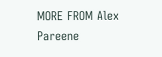MORE FROM Alex Pareene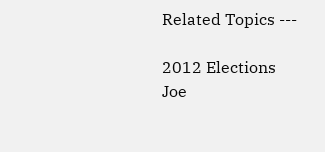Related Topics ---

2012 Elections Joe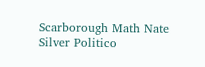Scarborough Math Nate Silver Politico